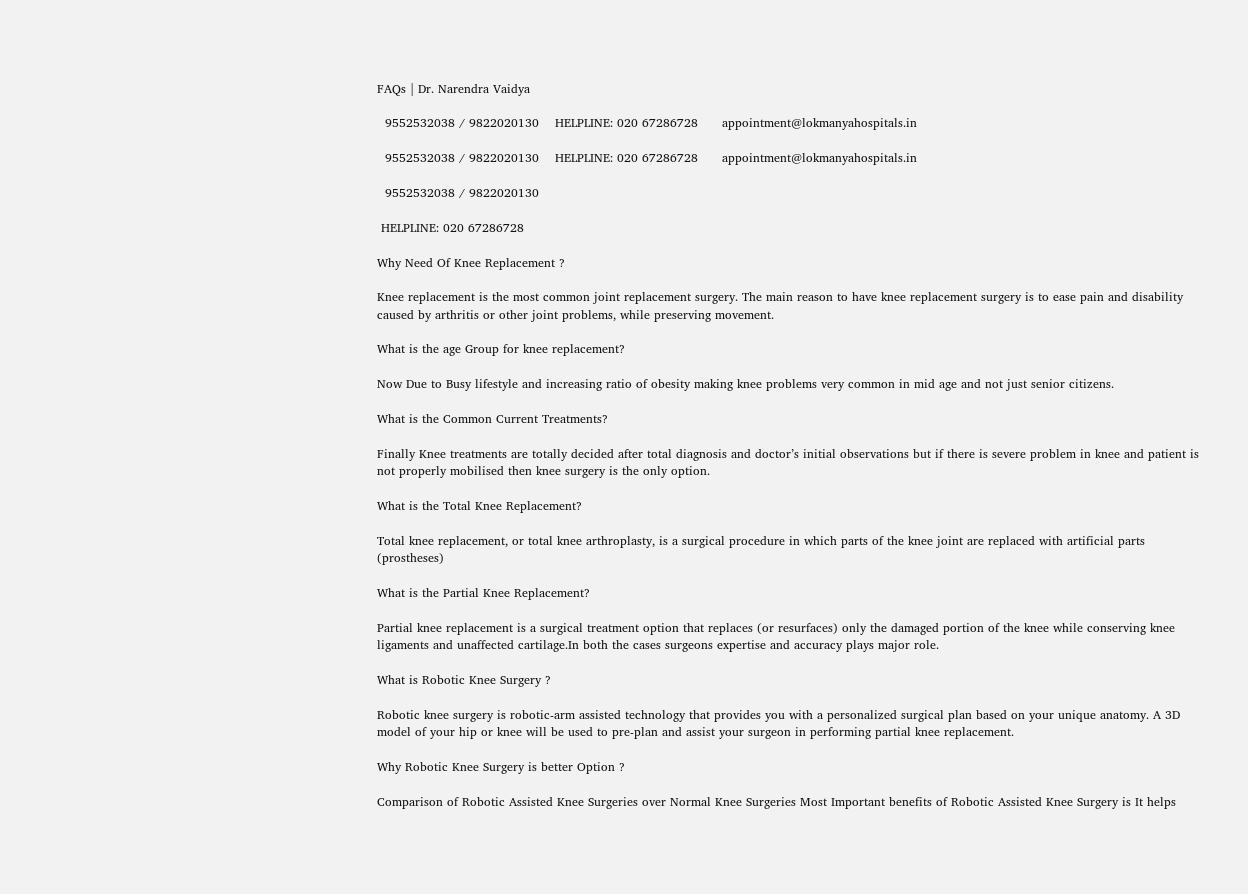FAQs | Dr. Narendra Vaidya

  9552532038 / 9822020130    HELPLINE: 020 67286728      appointment@lokmanyahospitals.in

  9552532038 / 9822020130    HELPLINE: 020 67286728      appointment@lokmanyahospitals.in

  9552532038 / 9822020130

 HELPLINE: 020 67286728

Why Need Of Knee Replacement ?

Knee replacement is the most common joint replacement surgery. The main reason to have knee replacement surgery is to ease pain and disability caused by arthritis or other joint problems, while preserving movement.

What is the age Group for knee replacement?

Now Due to Busy lifestyle and increasing ratio of obesity making knee problems very common in mid age and not just senior citizens.

What is the Common Current Treatments?

Finally Knee treatments are totally decided after total diagnosis and doctor’s initial observations but if there is severe problem in knee and patient is not properly mobilised then knee surgery is the only option.

What is the Total Knee Replacement?

Total knee replacement, or total knee arthroplasty, is a surgical procedure in which parts of the knee joint are replaced with artificial parts (prostheses)

What is the Partial Knee Replacement?

Partial knee replacement is a surgical treatment option that replaces (or resurfaces) only the damaged portion of the knee while conserving knee ligaments and unaffected cartilage.In both the cases surgeons expertise and accuracy plays major role.

What is Robotic Knee Surgery ?

Robotic knee surgery is robotic-arm assisted technology that provides you with a personalized surgical plan based on your unique anatomy. A 3D model of your hip or knee will be used to pre-plan and assist your surgeon in performing partial knee replacement.

Why Robotic Knee Surgery is better Option ?

Comparison of Robotic Assisted Knee Surgeries over Normal Knee Surgeries Most Important benefits of Robotic Assisted Knee Surgery is It helps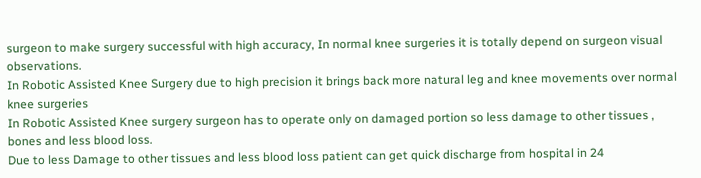surgeon to make surgery successful with high accuracy, In normal knee surgeries it is totally depend on surgeon visual observations.
In Robotic Assisted Knee Surgery due to high precision it brings back more natural leg and knee movements over normal knee surgeries
In Robotic Assisted Knee surgery surgeon has to operate only on damaged portion so less damage to other tissues , bones and less blood loss.
Due to less Damage to other tissues and less blood loss patient can get quick discharge from hospital in 24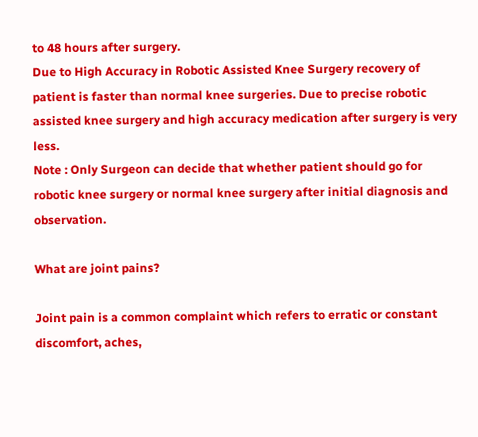to 48 hours after surgery.
Due to High Accuracy in Robotic Assisted Knee Surgery recovery of patient is faster than normal knee surgeries. Due to precise robotic assisted knee surgery and high accuracy medication after surgery is very less.
Note : Only Surgeon can decide that whether patient should go for robotic knee surgery or normal knee surgery after initial diagnosis and observation.

What are joint pains?

Joint pain is a common complaint which refers to erratic or constant discomfort, aches,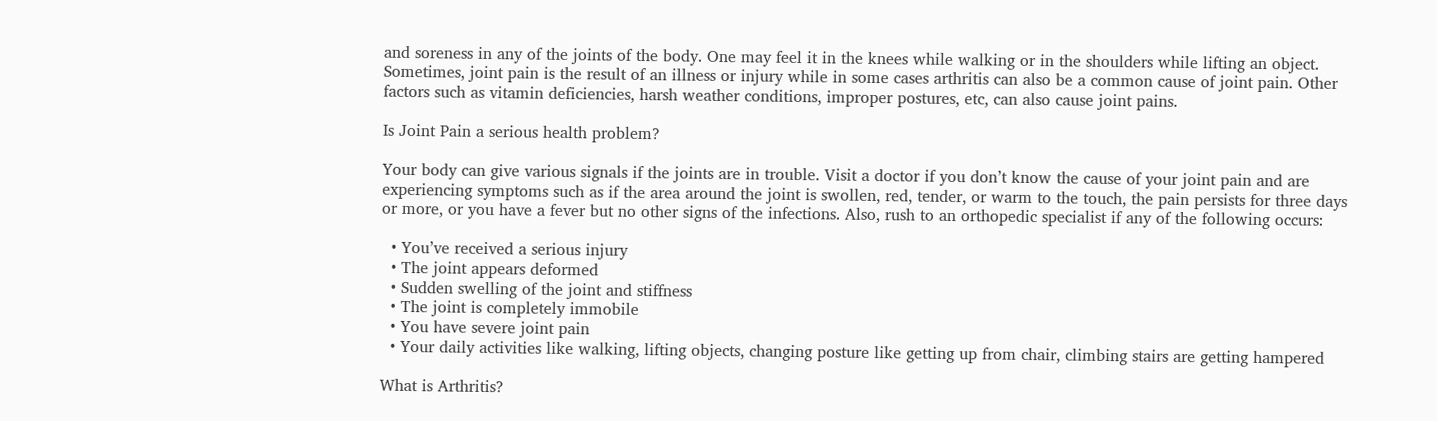and soreness in any of the joints of the body. One may feel it in the knees while walking or in the shoulders while lifting an object. Sometimes, joint pain is the result of an illness or injury while in some cases arthritis can also be a common cause of joint pain. Other factors such as vitamin deficiencies, harsh weather conditions, improper postures, etc, can also cause joint pains.

Is Joint Pain a serious health problem?

Your body can give various signals if the joints are in trouble. Visit a doctor if you don’t know the cause of your joint pain and are experiencing symptoms such as if the area around the joint is swollen, red, tender, or warm to the touch, the pain persists for three days or more, or you have a fever but no other signs of the infections. Also, rush to an orthopedic specialist if any of the following occurs:

  • You’ve received a serious injury
  • The joint appears deformed
  • Sudden swelling of the joint and stiffness
  • The joint is completely immobile
  • You have severe joint pain
  • Your daily activities like walking, lifting objects, changing posture like getting up from chair, climbing stairs are getting hampered

What is Arthritis?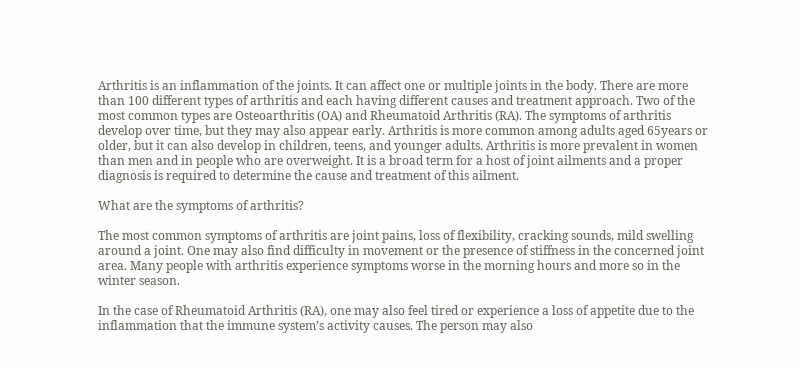Arthritis is an inflammation of the joints. It can affect one or multiple joints in the body. There are more than 100 different types of arthritis and each having different causes and treatment approach. Two of the most common types are Osteoarthritis (OA) and Rheumatoid Arthritis (RA). The symptoms of arthritis develop over time, but they may also appear early. Arthritis is more common among adults aged 65years or older, but it can also develop in children, teens, and younger adults. Arthritis is more prevalent in women than men and in people who are overweight. It is a broad term for a host of joint ailments and a proper diagnosis is required to determine the cause and treatment of this ailment.

What are the symptoms of arthritis?

The most common symptoms of arthritis are joint pains, loss of flexibility, cracking sounds, mild swelling around a joint. One may also find difficulty in movement or the presence of stiffness in the concerned joint area. Many people with arthritis experience symptoms worse in the morning hours and more so in the winter season.

In the case of Rheumatoid Arthritis (RA), one may also feel tired or experience a loss of appetite due to the inflammation that the immune system’s activity causes. The person may also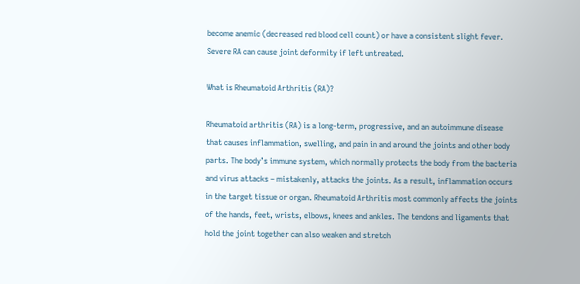become anemic (decreased red blood cell count) or have a consistent slight fever. Severe RA can cause joint deformity if left untreated.

What is Rheumatoid Arthritis (RA)?

Rheumatoid arthritis (RA) is a long-term, progressive, and an autoimmune disease that causes inflammation, swelling, and pain in and around the joints and other body parts. The body’s immune system, which normally protects the body from the bacteria and virus attacks – mistakenly, attacks the joints. As a result, inflammation occurs in the target tissue or organ. Rheumatoid Arthritis most commonly affects the joints of the hands, feet, wrists, elbows, knees and ankles. The tendons and ligaments that hold the joint together can also weaken and stretch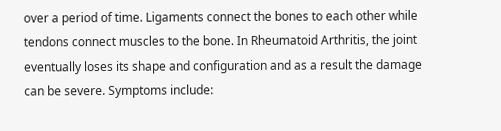over a period of time. Ligaments connect the bones to each other while tendons connect muscles to the bone. In Rheumatoid Arthritis, the joint eventually loses its shape and configuration and as a result the damage can be severe. Symptoms include: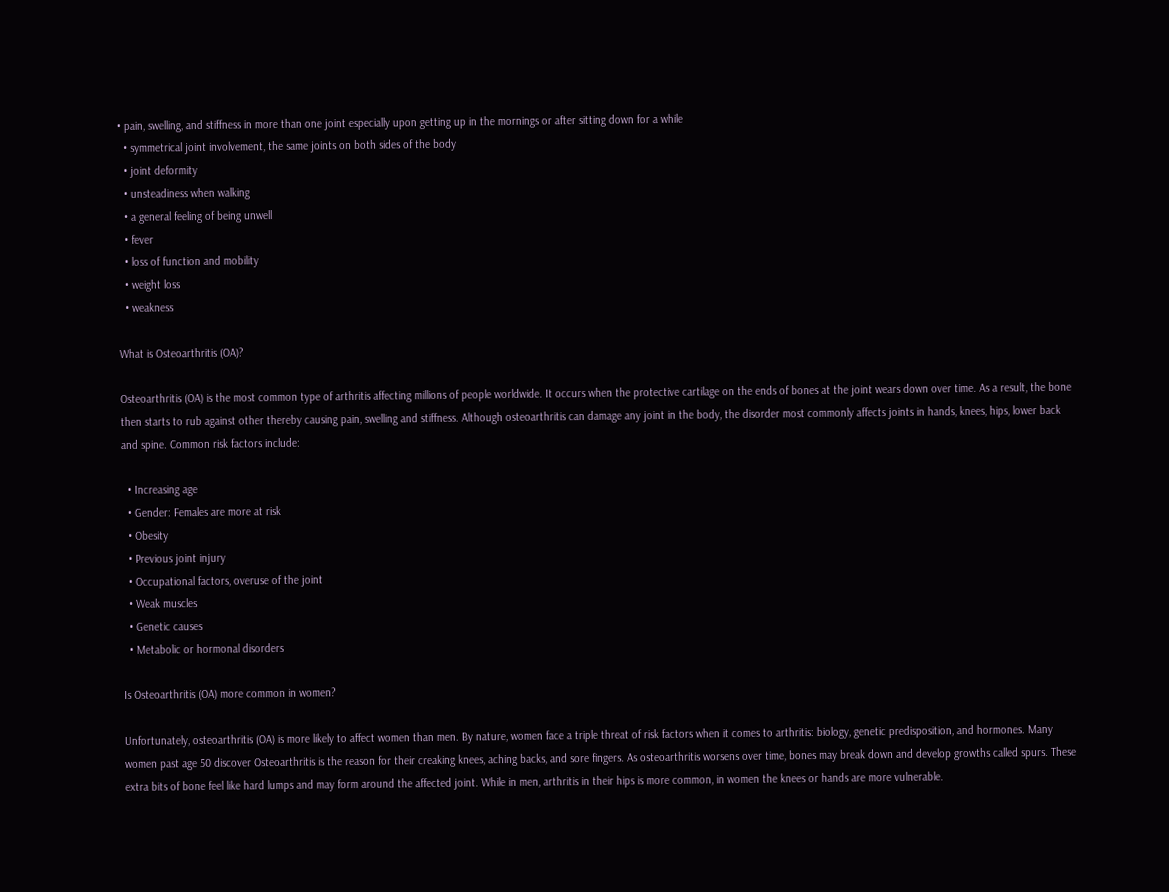• pain, swelling, and stiffness in more than one joint especially upon getting up in the mornings or after sitting down for a while
  • symmetrical joint involvement, the same joints on both sides of the body
  • joint deformity
  • unsteadiness when walking
  • a general feeling of being unwell
  • fever
  • loss of function and mobility
  • weight loss
  • weakness

What is Osteoarthritis (OA)?

Osteoarthritis (OA) is the most common type of arthritis affecting millions of people worldwide. It occurs when the protective cartilage on the ends of bones at the joint wears down over time. As a result, the bone then starts to rub against other thereby causing pain, swelling and stiffness. Although osteoarthritis can damage any joint in the body, the disorder most commonly affects joints in hands, knees, hips, lower back and spine. Common risk factors include:

  • Increasing age
  • Gender: Females are more at risk
  • Obesity
  • Previous joint injury
  • Occupational factors, overuse of the joint
  • Weak muscles
  • Genetic causes
  • Metabolic or hormonal disorders

Is Osteoarthritis (OA) more common in women?

Unfortunately, osteoarthritis (OA) is more likely to affect women than men. By nature, women face a triple threat of risk factors when it comes to arthritis: biology, genetic predisposition, and hormones. Many women past age 50 discover Osteoarthritis is the reason for their creaking knees, aching backs, and sore fingers. As osteoarthritis worsens over time, bones may break down and develop growths called spurs. These extra bits of bone feel like hard lumps and may form around the affected joint. While in men, arthritis in their hips is more common, in women the knees or hands are more vulnerable.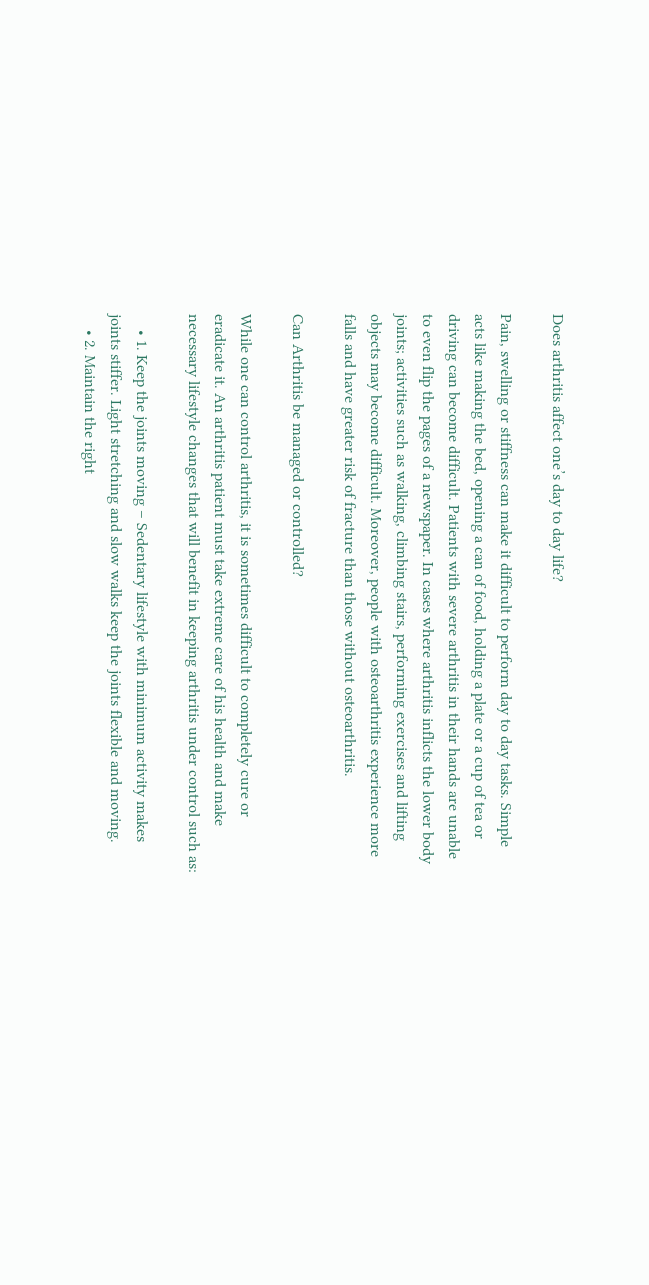Does arthritis affect one’s day to day life?

Pain, swelling or stiffness can make it difficult to perform day to day tasks. Simple acts like making the bed, opening a can of food, holding a plate or a cup of tea or driving can become difficult. Patients with severe arthritis in their hands are unable to even flip the pages of a newspaper. In cases where arthritis inflicts the lower body joints; activities such as walking, climbing stairs, performing exercises and lifting objects may become difficult. Moreover, people with osteoarthritis experience more falls and have greater risk of fracture than those without osteoarthritis.

Can Arthritis be managed or controlled?

While one can control arthritis, it is sometimes difficult to completely cure or eradicate it. An arthritis patient must take extreme care of his health and make necessary lifestyle changes that will benefit in keeping arthritis under control such as:

    • 1. Keep the joints moving – Sedentary lifestyle with minimum activity makes joints stiffer. Light stretching and slow walks keep the joints flexible and moving.
    • 2. Maintain the right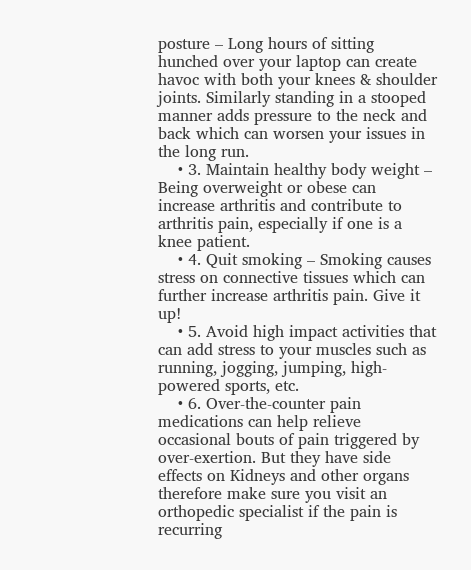posture – Long hours of sitting hunched over your laptop can create havoc with both your knees & shoulder joints. Similarly standing in a stooped manner adds pressure to the neck and back which can worsen your issues in the long run.
    • 3. Maintain healthy body weight – Being overweight or obese can increase arthritis and contribute to arthritis pain, especially if one is a knee patient.
    • 4. Quit smoking – Smoking causes stress on connective tissues which can further increase arthritis pain. Give it up!
    • 5. Avoid high impact activities that can add stress to your muscles such as running, jogging, jumping, high-powered sports, etc.
    • 6. Over-the-counter pain medications can help relieve occasional bouts of pain triggered by over-exertion. But they have side effects on Kidneys and other organs therefore make sure you visit an orthopedic specialist if the pain is recurring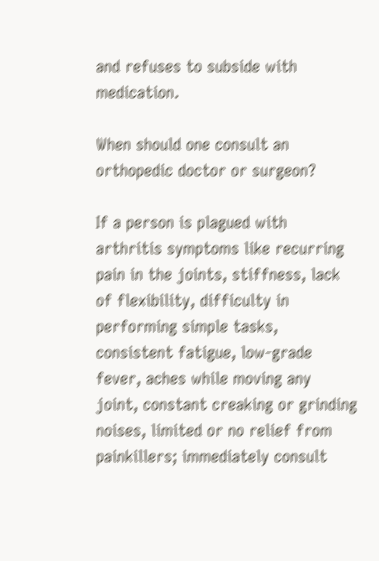and refuses to subside with medication.

When should one consult an orthopedic doctor or surgeon?

If a person is plagued with arthritis symptoms like recurring pain in the joints, stiffness, lack of flexibility, difficulty in performing simple tasks, consistent fatigue, low-grade fever, aches while moving any joint, constant creaking or grinding noises, limited or no relief from painkillers; immediately consult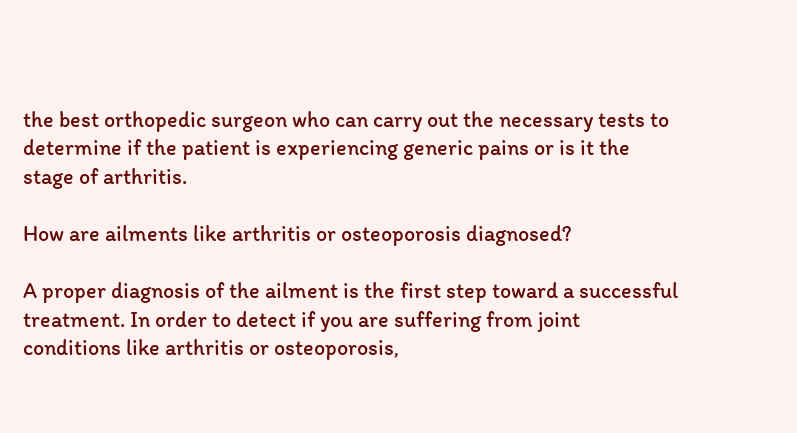the best orthopedic surgeon who can carry out the necessary tests to determine if the patient is experiencing generic pains or is it the stage of arthritis.

How are ailments like arthritis or osteoporosis diagnosed?

A proper diagnosis of the ailment is the first step toward a successful treatment. In order to detect if you are suffering from joint conditions like arthritis or osteoporosis,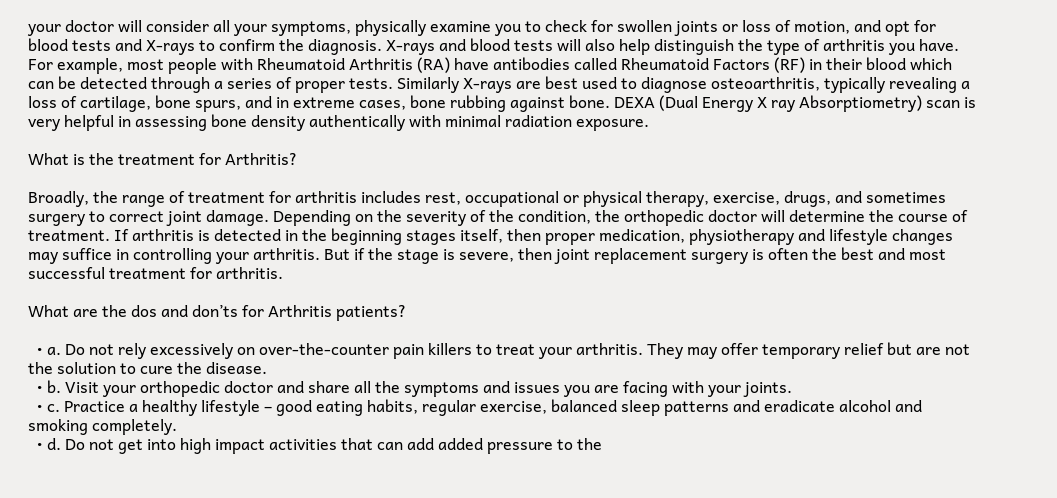your doctor will consider all your symptoms, physically examine you to check for swollen joints or loss of motion, and opt for blood tests and X-rays to confirm the diagnosis. X-rays and blood tests will also help distinguish the type of arthritis you have. For example, most people with Rheumatoid Arthritis (RA) have antibodies called Rheumatoid Factors (RF) in their blood which can be detected through a series of proper tests. Similarly X-rays are best used to diagnose osteoarthritis, typically revealing a loss of cartilage, bone spurs, and in extreme cases, bone rubbing against bone. DEXA (Dual Energy X ray Absorptiometry) scan is very helpful in assessing bone density authentically with minimal radiation exposure.

What is the treatment for Arthritis?

Broadly, the range of treatment for arthritis includes rest, occupational or physical therapy, exercise, drugs, and sometimes surgery to correct joint damage. Depending on the severity of the condition, the orthopedic doctor will determine the course of treatment. If arthritis is detected in the beginning stages itself, then proper medication, physiotherapy and lifestyle changes may suffice in controlling your arthritis. But if the stage is severe, then joint replacement surgery is often the best and most successful treatment for arthritis.

What are the dos and don’ts for Arthritis patients?

  • a. Do not rely excessively on over-the-counter pain killers to treat your arthritis. They may offer temporary relief but are not the solution to cure the disease.
  • b. Visit your orthopedic doctor and share all the symptoms and issues you are facing with your joints.
  • c. Practice a healthy lifestyle – good eating habits, regular exercise, balanced sleep patterns and eradicate alcohol and smoking completely.
  • d. Do not get into high impact activities that can add added pressure to the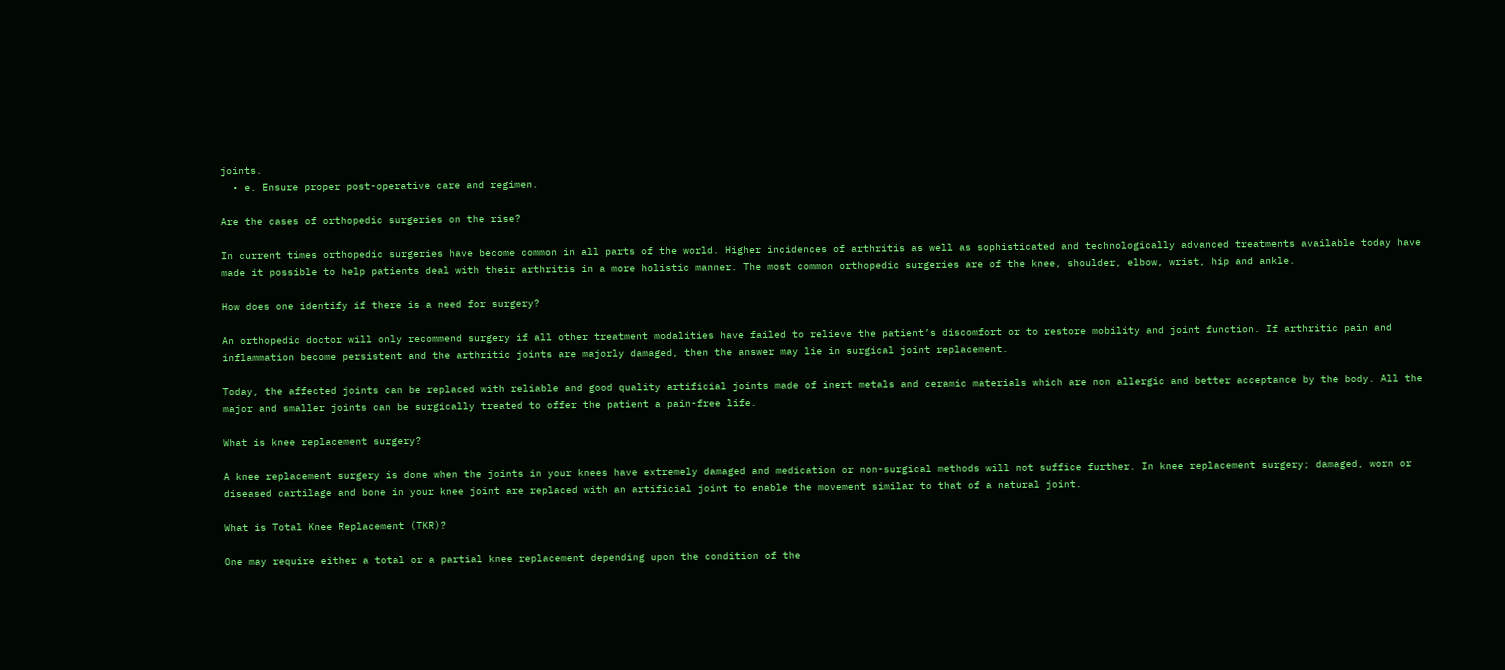joints.
  • e. Ensure proper post-operative care and regimen.

Are the cases of orthopedic surgeries on the rise?

In current times orthopedic surgeries have become common in all parts of the world. Higher incidences of arthritis as well as sophisticated and technologically advanced treatments available today have made it possible to help patients deal with their arthritis in a more holistic manner. The most common orthopedic surgeries are of the knee, shoulder, elbow, wrist, hip and ankle.

How does one identify if there is a need for surgery?

An orthopedic doctor will only recommend surgery if all other treatment modalities have failed to relieve the patient’s discomfort or to restore mobility and joint function. If arthritic pain and inflammation become persistent and the arthritic joints are majorly damaged, then the answer may lie in surgical joint replacement.

Today, the affected joints can be replaced with reliable and good quality artificial joints made of inert metals and ceramic materials which are non allergic and better acceptance by the body. All the major and smaller joints can be surgically treated to offer the patient a pain-free life.

What is knee replacement surgery?

A knee replacement surgery is done when the joints in your knees have extremely damaged and medication or non-surgical methods will not suffice further. In knee replacement surgery; damaged, worn or diseased cartilage and bone in your knee joint are replaced with an artificial joint to enable the movement similar to that of a natural joint.

What is Total Knee Replacement (TKR)?

One may require either a total or a partial knee replacement depending upon the condition of the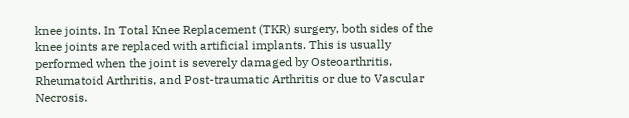knee joints. In Total Knee Replacement (TKR) surgery, both sides of the knee joints are replaced with artificial implants. This is usually performed when the joint is severely damaged by Osteoarthritis, Rheumatoid Arthritis, and Post-traumatic Arthritis or due to Vascular Necrosis.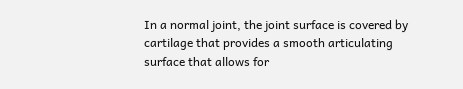In a normal joint, the joint surface is covered by cartilage that provides a smooth articulating surface that allows for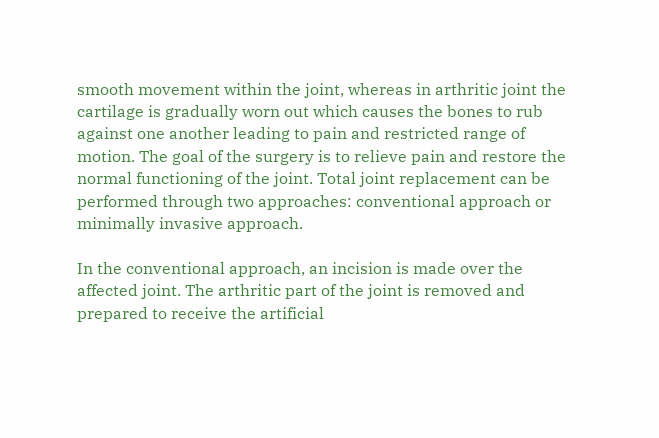smooth movement within the joint, whereas in arthritic joint the cartilage is gradually worn out which causes the bones to rub against one another leading to pain and restricted range of motion. The goal of the surgery is to relieve pain and restore the normal functioning of the joint. Total joint replacement can be performed through two approaches: conventional approach or minimally invasive approach.

In the conventional approach, an incision is made over the affected joint. The arthritic part of the joint is removed and prepared to receive the artificial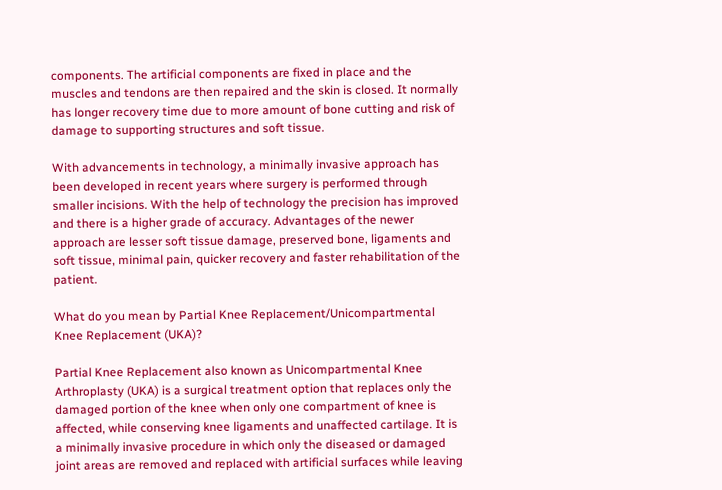components. The artificial components are fixed in place and the muscles and tendons are then repaired and the skin is closed. It normally has longer recovery time due to more amount of bone cutting and risk of damage to supporting structures and soft tissue.

With advancements in technology, a minimally invasive approach has been developed in recent years where surgery is performed through smaller incisions. With the help of technology the precision has improved and there is a higher grade of accuracy. Advantages of the newer approach are lesser soft tissue damage, preserved bone, ligaments and soft tissue, minimal pain, quicker recovery and faster rehabilitation of the patient.

What do you mean by Partial Knee Replacement/Unicompartmental Knee Replacement (UKA)?

Partial Knee Replacement also known as Unicompartmental Knee Arthroplasty (UKA) is a surgical treatment option that replaces only the damaged portion of the knee when only one compartment of knee is affected, while conserving knee ligaments and unaffected cartilage. It is a minimally invasive procedure in which only the diseased or damaged joint areas are removed and replaced with artificial surfaces while leaving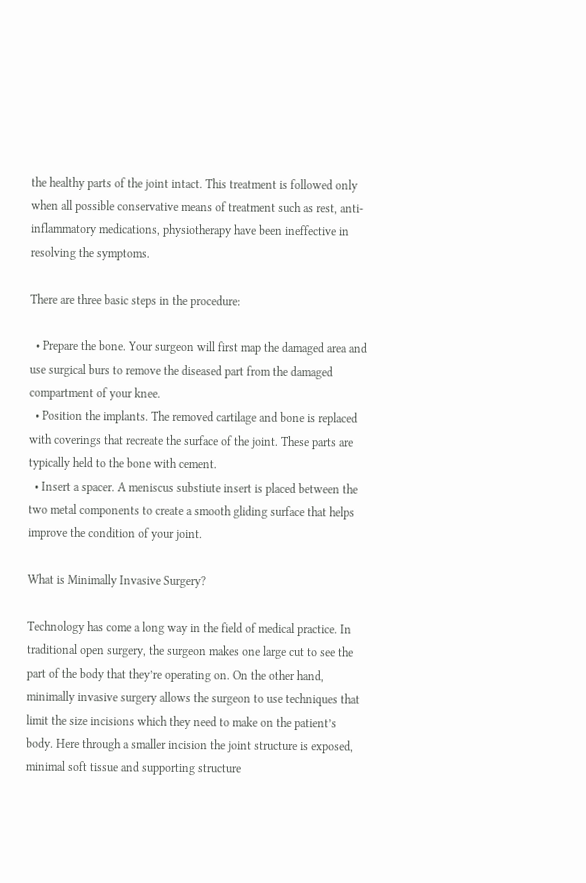the healthy parts of the joint intact. This treatment is followed only when all possible conservative means of treatment such as rest, anti-inflammatory medications, physiotherapy have been ineffective in resolving the symptoms.

There are three basic steps in the procedure:

  • Prepare the bone. Your surgeon will first map the damaged area and use surgical burs to remove the diseased part from the damaged compartment of your knee.
  • Position the implants. The removed cartilage and bone is replaced with coverings that recreate the surface of the joint. These parts are typically held to the bone with cement.
  • Insert a spacer. A meniscus substiute insert is placed between the two metal components to create a smooth gliding surface that helps improve the condition of your joint.

What is Minimally Invasive Surgery?

Technology has come a long way in the field of medical practice. In traditional open surgery, the surgeon makes one large cut to see the part of the body that they’re operating on. On the other hand, minimally invasive surgery allows the surgeon to use techniques that limit the size incisions which they need to make on the patient’s body. Here through a smaller incision the joint structure is exposed, minimal soft tissue and supporting structure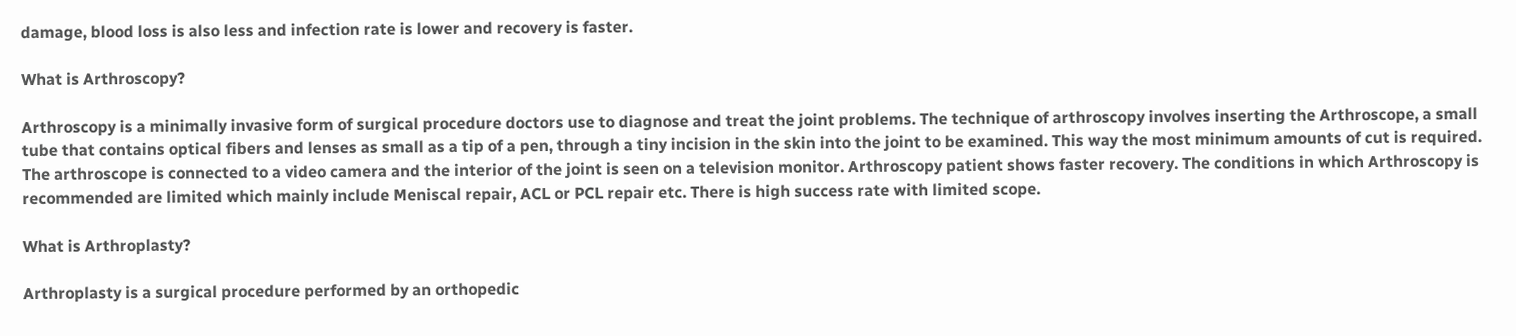damage, blood loss is also less and infection rate is lower and recovery is faster.

What is Arthroscopy?

Arthroscopy is a minimally invasive form of surgical procedure doctors use to diagnose and treat the joint problems. The technique of arthroscopy involves inserting the Arthroscope, a small tube that contains optical fibers and lenses as small as a tip of a pen, through a tiny incision in the skin into the joint to be examined. This way the most minimum amounts of cut is required. The arthroscope is connected to a video camera and the interior of the joint is seen on a television monitor. Arthroscopy patient shows faster recovery. The conditions in which Arthroscopy is recommended are limited which mainly include Meniscal repair, ACL or PCL repair etc. There is high success rate with limited scope.

What is Arthroplasty?

Arthroplasty is a surgical procedure performed by an orthopedic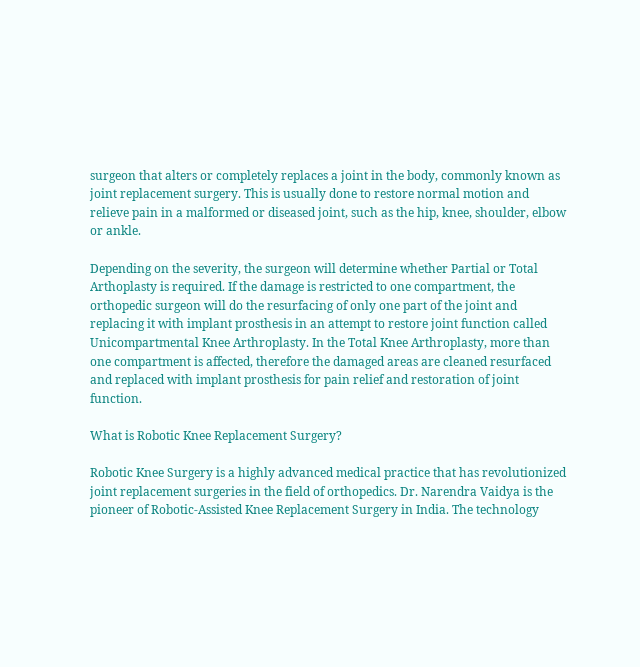surgeon that alters or completely replaces a joint in the body, commonly known as joint replacement surgery. This is usually done to restore normal motion and relieve pain in a malformed or diseased joint, such as the hip, knee, shoulder, elbow or ankle.

Depending on the severity, the surgeon will determine whether Partial or Total Arthoplasty is required. If the damage is restricted to one compartment, the orthopedic surgeon will do the resurfacing of only one part of the joint and replacing it with implant prosthesis in an attempt to restore joint function called Unicompartmental Knee Arthroplasty. In the Total Knee Arthroplasty, more than one compartment is affected, therefore the damaged areas are cleaned resurfaced and replaced with implant prosthesis for pain relief and restoration of joint function.

What is Robotic Knee Replacement Surgery?

Robotic Knee Surgery is a highly advanced medical practice that has revolutionized joint replacement surgeries in the field of orthopedics. Dr. Narendra Vaidya is the pioneer of Robotic-Assisted Knee Replacement Surgery in India. The technology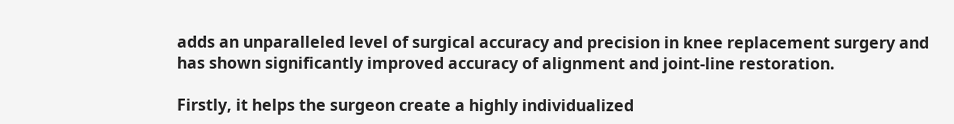adds an unparalleled level of surgical accuracy and precision in knee replacement surgery and has shown significantly improved accuracy of alignment and joint-line restoration.

Firstly, it helps the surgeon create a highly individualized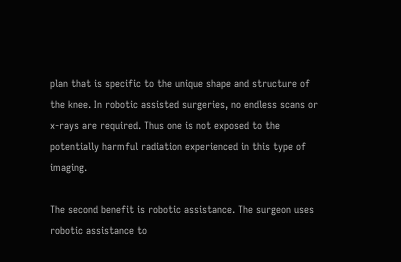plan that is specific to the unique shape and structure of the knee. In robotic assisted surgeries, no endless scans or x-rays are required. Thus one is not exposed to the potentially harmful radiation experienced in this type of imaging.

The second benefit is robotic assistance. The surgeon uses robotic assistance to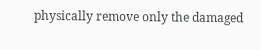physically remove only the damaged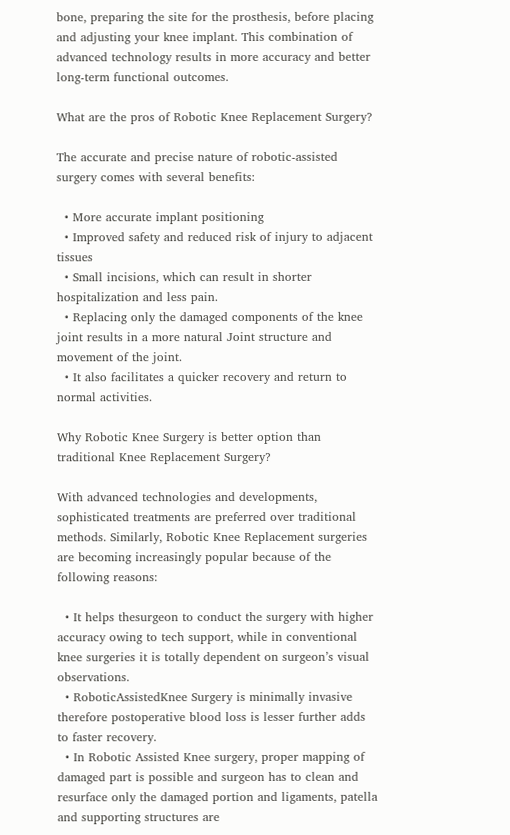bone, preparing the site for the prosthesis, before placing and adjusting your knee implant. This combination of advanced technology results in more accuracy and better long-term functional outcomes.

What are the pros of Robotic Knee Replacement Surgery?

The accurate and precise nature of robotic-assisted surgery comes with several benefits:

  • More accurate implant positioning
  • Improved safety and reduced risk of injury to adjacent tissues
  • Small incisions, which can result in shorter hospitalization and less pain.
  • Replacing only the damaged components of the knee joint results in a more natural Joint structure and movement of the joint.
  • It also facilitates a quicker recovery and return to normal activities.

Why Robotic Knee Surgery is better option than traditional Knee Replacement Surgery?

With advanced technologies and developments, sophisticated treatments are preferred over traditional methods. Similarly, Robotic Knee Replacement surgeries are becoming increasingly popular because of the following reasons:

  • It helps thesurgeon to conduct the surgery with higher accuracy owing to tech support, while in conventional knee surgeries it is totally dependent on surgeon’s visual observations.
  • RoboticAssistedKnee Surgery is minimally invasive therefore postoperative blood loss is lesser further adds to faster recovery.
  • In Robotic Assisted Knee surgery, proper mapping of damaged part is possible and surgeon has to clean and resurface only the damaged portion and ligaments, patella and supporting structures are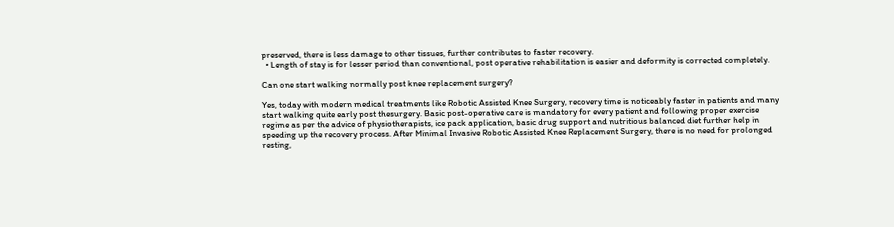preserved, there is less damage to other tissues, further contributes to faster recovery.
  • Length of stay is for lesser period than conventional, post operative rehabilitation is easier and deformity is corrected completely.

Can one start walking normally post knee replacement surgery?

Yes, today with modern medical treatments like Robotic Assisted Knee Surgery, recovery time is noticeably faster in patients and many start walking quite early post thesurgery. Basic post-operative care is mandatory for every patient and following proper exercise regime as per the advice of physiotherapists, ice pack application, basic drug support and nutritious balanced diet further help in speeding up the recovery process. After Minimal Invasive Robotic Assisted Knee Replacement Surgery, there is no need for prolonged resting,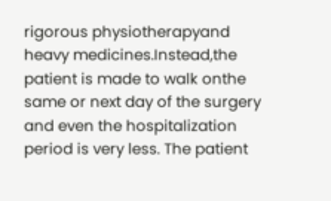rigorous physiotherapyand heavy medicines.Instead,the patient is made to walk onthe same or next day of the surgery and even the hospitalization period is very less. The patient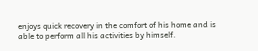enjoys quick recovery in the comfort of his home and is able to perform all his activities by himself.